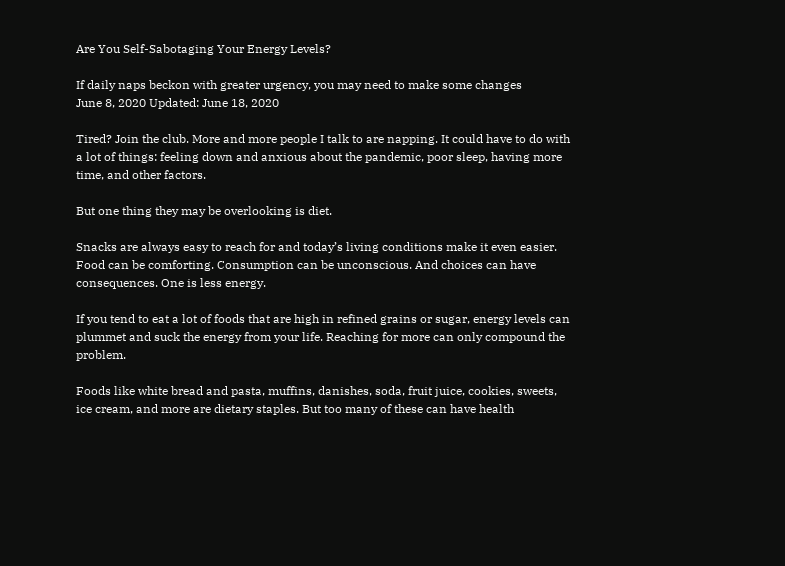Are You Self-Sabotaging Your Energy Levels?

If daily naps beckon with greater urgency, you may need to make some changes
June 8, 2020 Updated: June 18, 2020

Tired? Join the club. More and more people I talk to are napping. It could have to do with a lot of things: feeling down and anxious about the pandemic, poor sleep, having more time, and other factors.

But one thing they may be overlooking is diet.

Snacks are always easy to reach for and today’s living conditions make it even easier. Food can be comforting. Consumption can be unconscious. And choices can have consequences. One is less energy.

If you tend to eat a lot of foods that are high in refined grains or sugar, energy levels can plummet and suck the energy from your life. Reaching for more can only compound the problem.

Foods like white bread and pasta, muffins, danishes, soda, fruit juice, cookies, sweets, ice cream, and more are dietary staples. But too many of these can have health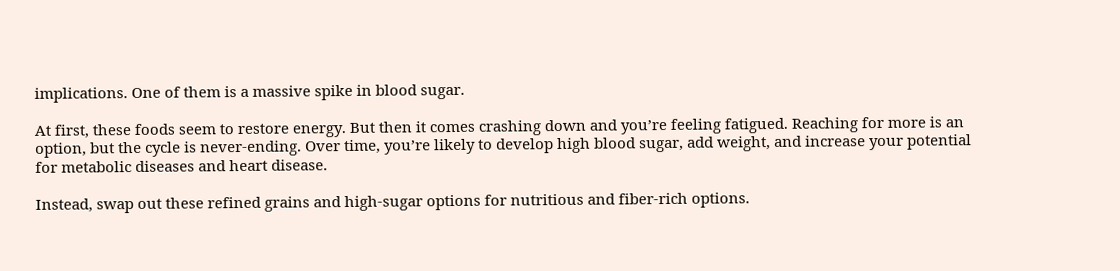implications. One of them is a massive spike in blood sugar.

At first, these foods seem to restore energy. But then it comes crashing down and you’re feeling fatigued. Reaching for more is an option, but the cycle is never-ending. Over time, you’re likely to develop high blood sugar, add weight, and increase your potential for metabolic diseases and heart disease.

Instead, swap out these refined grains and high-sugar options for nutritious and fiber-rich options.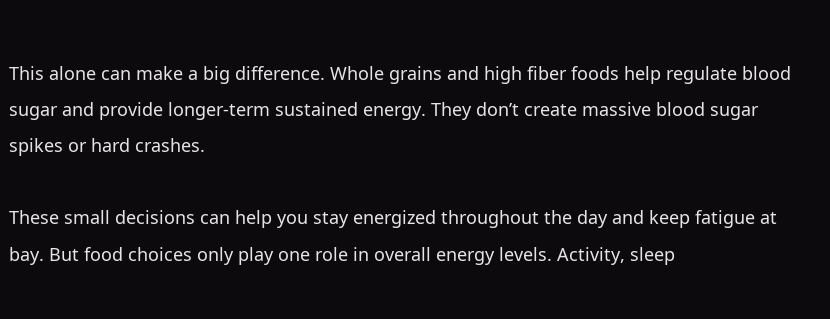This alone can make a big difference. Whole grains and high fiber foods help regulate blood sugar and provide longer-term sustained energy. They don’t create massive blood sugar spikes or hard crashes.

These small decisions can help you stay energized throughout the day and keep fatigue at bay. But food choices only play one role in overall energy levels. Activity, sleep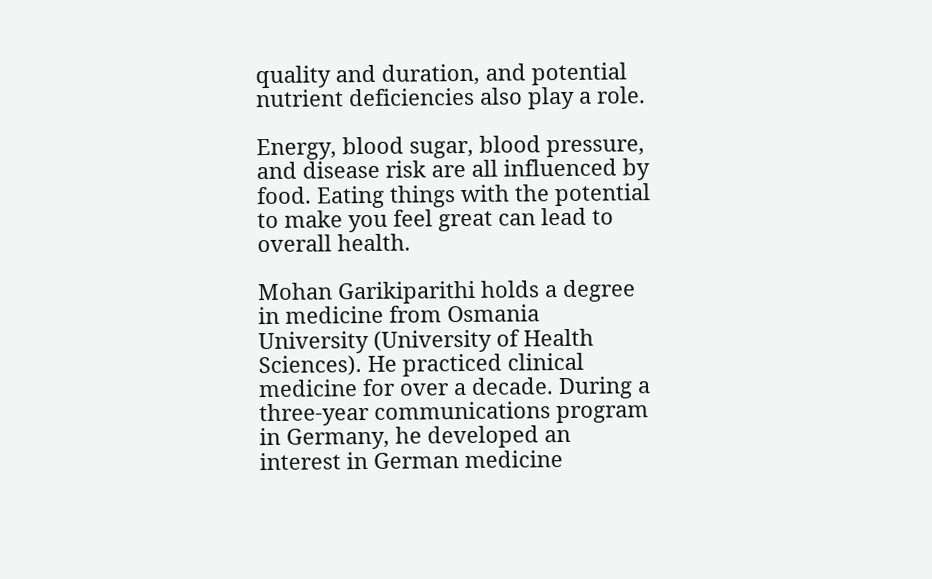quality and duration, and potential nutrient deficiencies also play a role.

Energy, blood sugar, blood pressure, and disease risk are all influenced by food. Eating things with the potential to make you feel great can lead to overall health.

Mohan Garikiparithi holds a degree in medicine from Osmania University (University of Health Sciences). He practiced clinical medicine for over a decade. During a three-year communications program in Germany, he developed an interest in German medicine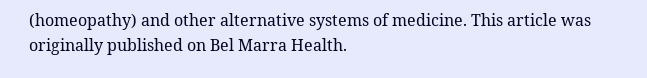(homeopathy) and other alternative systems of medicine. This article was originally published on Bel Marra Health.